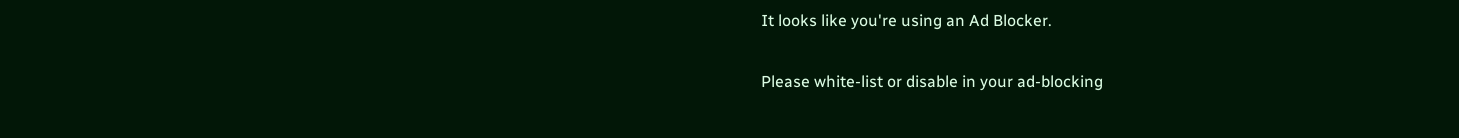It looks like you're using an Ad Blocker.

Please white-list or disable in your ad-blocking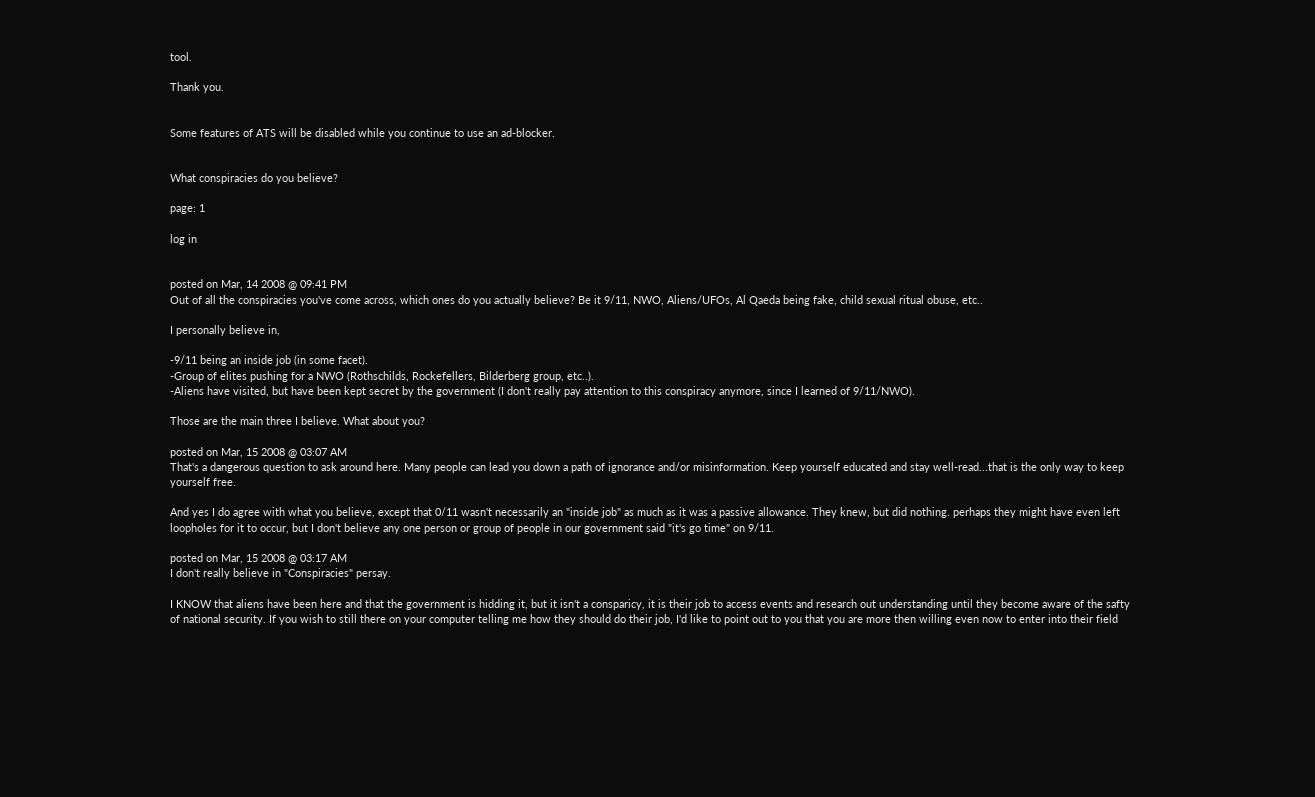tool.

Thank you.


Some features of ATS will be disabled while you continue to use an ad-blocker.


What conspiracies do you believe?

page: 1

log in


posted on Mar, 14 2008 @ 09:41 PM
Out of all the conspiracies you've come across, which ones do you actually believe? Be it 9/11, NWO, Aliens/UFOs, Al Qaeda being fake, child sexual ritual obuse, etc..

I personally believe in,

-9/11 being an inside job (in some facet).
-Group of elites pushing for a NWO (Rothschilds, Rockefellers, Bilderberg group, etc..).
-Aliens have visited, but have been kept secret by the government (I don't really pay attention to this conspiracy anymore, since I learned of 9/11/NWO).

Those are the main three I believe. What about you?

posted on Mar, 15 2008 @ 03:07 AM
That's a dangerous question to ask around here. Many people can lead you down a path of ignorance and/or misinformation. Keep yourself educated and stay well-read...that is the only way to keep yourself free.

And yes I do agree with what you believe, except that 0/11 wasn't necessarily an "inside job" as much as it was a passive allowance. They knew, but did nothing. perhaps they might have even left loopholes for it to occur, but I don't believe any one person or group of people in our government said "it's go time" on 9/11.

posted on Mar, 15 2008 @ 03:17 AM
I don't really believe in "Conspiracies" persay.

I KNOW that aliens have been here and that the government is hidding it, but it isn't a consparicy, it is their job to access events and research out understanding until they become aware of the safty of national security. If you wish to still there on your computer telling me how they should do their job, I'd like to point out to you that you are more then willing even now to enter into their field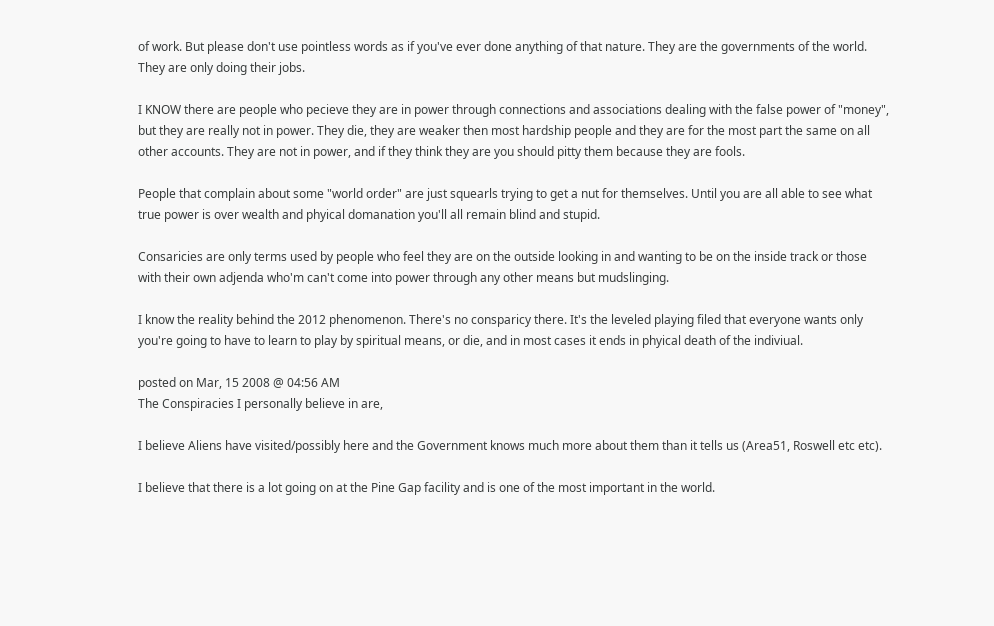of work. But please don't use pointless words as if you've ever done anything of that nature. They are the governments of the world. They are only doing their jobs.

I KNOW there are people who pecieve they are in power through connections and associations dealing with the false power of "money", but they are really not in power. They die, they are weaker then most hardship people and they are for the most part the same on all other accounts. They are not in power, and if they think they are you should pitty them because they are fools.

People that complain about some "world order" are just squearls trying to get a nut for themselves. Until you are all able to see what true power is over wealth and phyical domanation you'll all remain blind and stupid.

Consaricies are only terms used by people who feel they are on the outside looking in and wanting to be on the inside track or those with their own adjenda who'm can't come into power through any other means but mudslinging.

I know the reality behind the 2012 phenomenon. There's no consparicy there. It's the leveled playing filed that everyone wants only you're going to have to learn to play by spiritual means, or die, and in most cases it ends in phyical death of the indiviual.

posted on Mar, 15 2008 @ 04:56 AM
The Conspiracies I personally believe in are,

I believe Aliens have visited/possibly here and the Government knows much more about them than it tells us (Area51, Roswell etc etc).

I believe that there is a lot going on at the Pine Gap facility and is one of the most important in the world.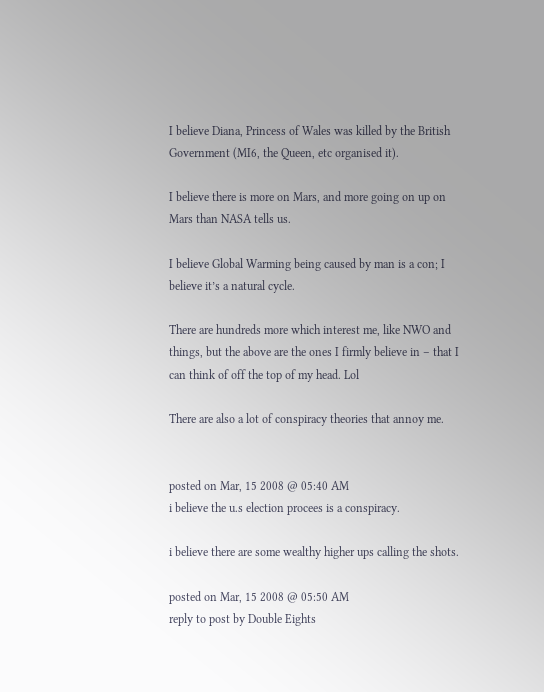I believe Diana, Princess of Wales was killed by the British Government (MI6, the Queen, etc organised it).

I believe there is more on Mars, and more going on up on Mars than NASA tells us.

I believe Global Warming being caused by man is a con; I believe it’s a natural cycle.

There are hundreds more which interest me, like NWO and things, but the above are the ones I firmly believe in – that I can think of off the top of my head. Lol

There are also a lot of conspiracy theories that annoy me.


posted on Mar, 15 2008 @ 05:40 AM
i believe the u.s election procees is a conspiracy.

i believe there are some wealthy higher ups calling the shots.

posted on Mar, 15 2008 @ 05:50 AM
reply to post by Double Eights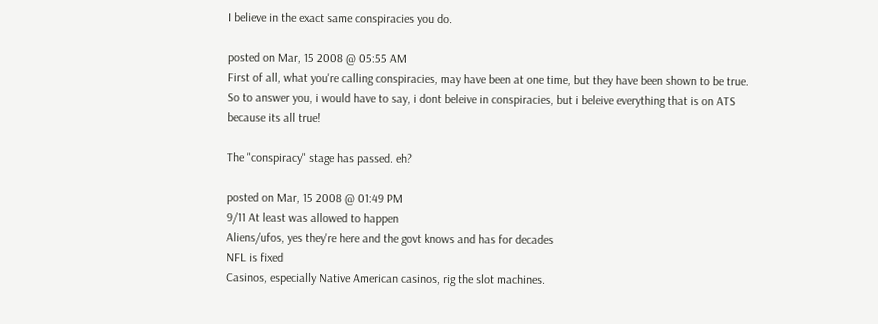I believe in the exact same conspiracies you do.

posted on Mar, 15 2008 @ 05:55 AM
First of all, what you're calling conspiracies, may have been at one time, but they have been shown to be true. So to answer you, i would have to say, i dont beleive in conspiracies, but i beleive everything that is on ATS because its all true!

The "conspiracy" stage has passed. eh?

posted on Mar, 15 2008 @ 01:49 PM
9/11 At least was allowed to happen
Aliens/ufos, yes they're here and the govt knows and has for decades
NFL is fixed
Casinos, especially Native American casinos, rig the slot machines.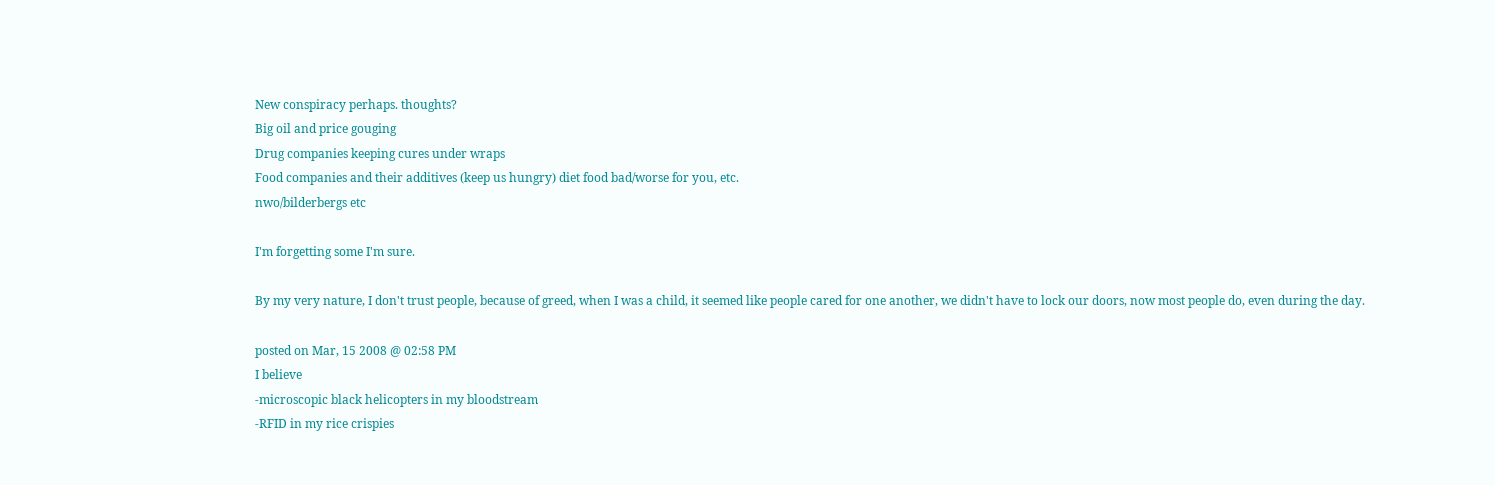New conspiracy perhaps. thoughts?
Big oil and price gouging
Drug companies keeping cures under wraps
Food companies and their additives (keep us hungry) diet food bad/worse for you, etc.
nwo/bilderbergs etc

I'm forgetting some I'm sure.

By my very nature, I don't trust people, because of greed, when I was a child, it seemed like people cared for one another, we didn't have to lock our doors, now most people do, even during the day.

posted on Mar, 15 2008 @ 02:58 PM
I believe
-microscopic black helicopters in my bloodstream
-RFID in my rice crispies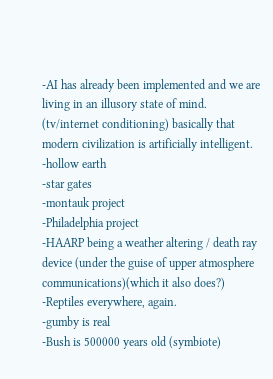-AI has already been implemented and we are living in an illusory state of mind.
(tv/internet conditioning) basically that modern civilization is artificially intelligent.
-hollow earth
-star gates
-montauk project
-Philadelphia project
-HAARP being a weather altering / death ray device (under the guise of upper atmosphere communications)(which it also does?)
-Reptiles everywhere, again.
-gumby is real
-Bush is 500000 years old (symbiote)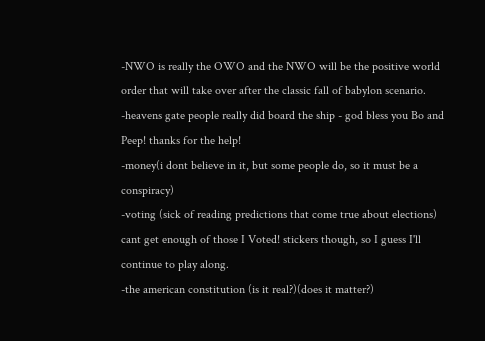-NWO is really the OWO and the NWO will be the positive world order that will take over after the classic fall of babylon scenario.
-heavens gate people really did board the ship - god bless you Bo and Peep! thanks for the help!
-money(i dont believe in it, but some people do, so it must be a conspiracy)
-voting (sick of reading predictions that come true about elections) cant get enough of those I Voted! stickers though, so I guess I'll continue to play along.
-the american constitution (is it real?)(does it matter?)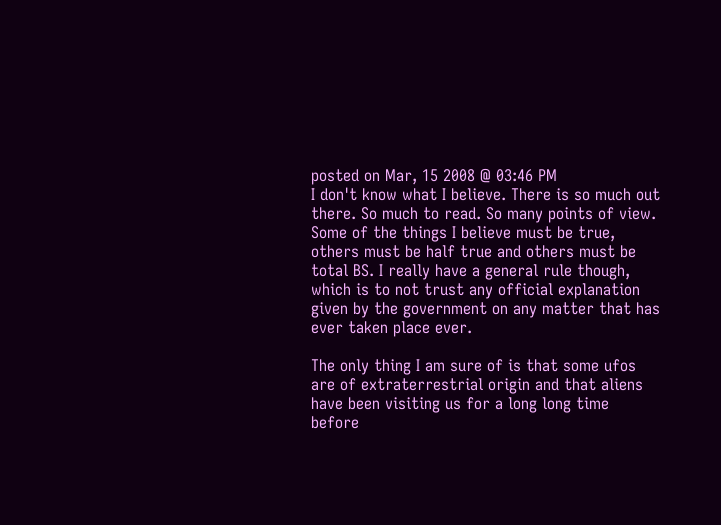posted on Mar, 15 2008 @ 03:46 PM
I don't know what I believe. There is so much out there. So much to read. So many points of view. Some of the things I believe must be true, others must be half true and others must be total BS. I really have a general rule though, which is to not trust any official explanation given by the government on any matter that has ever taken place ever.

The only thing I am sure of is that some ufos are of extraterrestrial origin and that aliens have been visiting us for a long long time before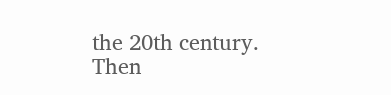the 20th century. Then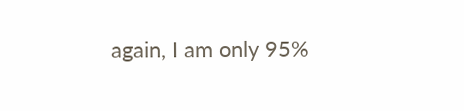again, I am only 95%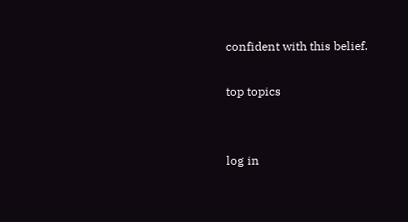confident with this belief.

top topics


log in